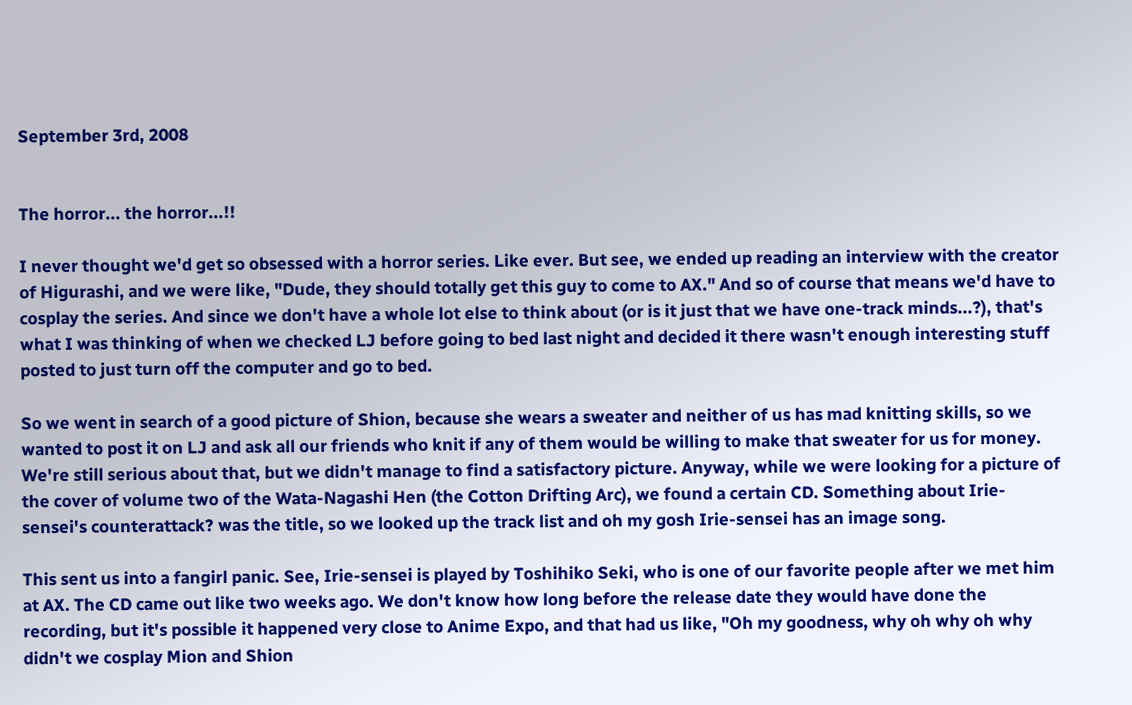September 3rd, 2008


The horror... the horror...!!

I never thought we'd get so obsessed with a horror series. Like ever. But see, we ended up reading an interview with the creator of Higurashi, and we were like, "Dude, they should totally get this guy to come to AX." And so of course that means we'd have to cosplay the series. And since we don't have a whole lot else to think about (or is it just that we have one-track minds...?), that's what I was thinking of when we checked LJ before going to bed last night and decided it there wasn't enough interesting stuff posted to just turn off the computer and go to bed.

So we went in search of a good picture of Shion, because she wears a sweater and neither of us has mad knitting skills, so we wanted to post it on LJ and ask all our friends who knit if any of them would be willing to make that sweater for us for money. We're still serious about that, but we didn't manage to find a satisfactory picture. Anyway, while we were looking for a picture of the cover of volume two of the Wata-Nagashi Hen (the Cotton Drifting Arc), we found a certain CD. Something about Irie-sensei's counterattack? was the title, so we looked up the track list and oh my gosh Irie-sensei has an image song.

This sent us into a fangirl panic. See, Irie-sensei is played by Toshihiko Seki, who is one of our favorite people after we met him at AX. The CD came out like two weeks ago. We don't know how long before the release date they would have done the recording, but it's possible it happened very close to Anime Expo, and that had us like, "Oh my goodness, why oh why oh why didn't we cosplay Mion and Shion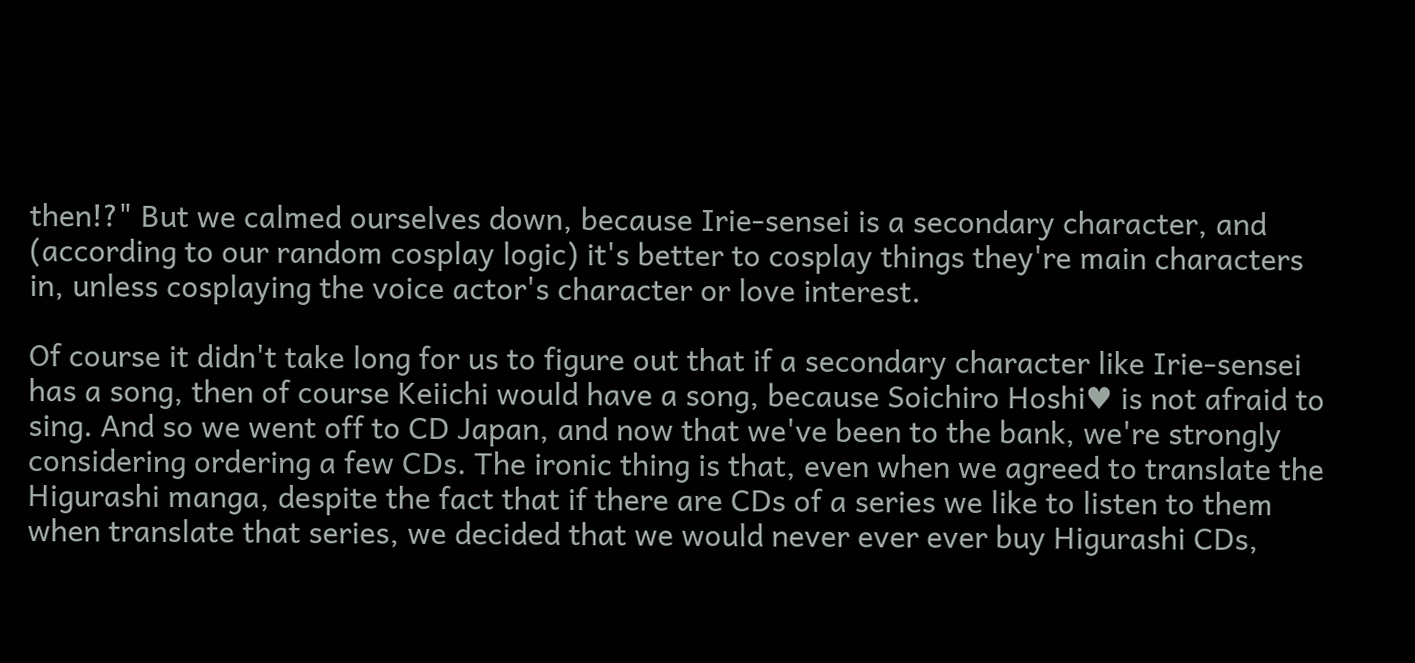then!?" But we calmed ourselves down, because Irie-sensei is a secondary character, and (according to our random cosplay logic) it's better to cosplay things they're main characters in, unless cosplaying the voice actor's character or love interest.

Of course it didn't take long for us to figure out that if a secondary character like Irie-sensei has a song, then of course Keiichi would have a song, because Soichiro Hoshi♥ is not afraid to sing. And so we went off to CD Japan, and now that we've been to the bank, we're strongly considering ordering a few CDs. The ironic thing is that, even when we agreed to translate the Higurashi manga, despite the fact that if there are CDs of a series we like to listen to them when translate that series, we decided that we would never ever ever buy Higurashi CDs,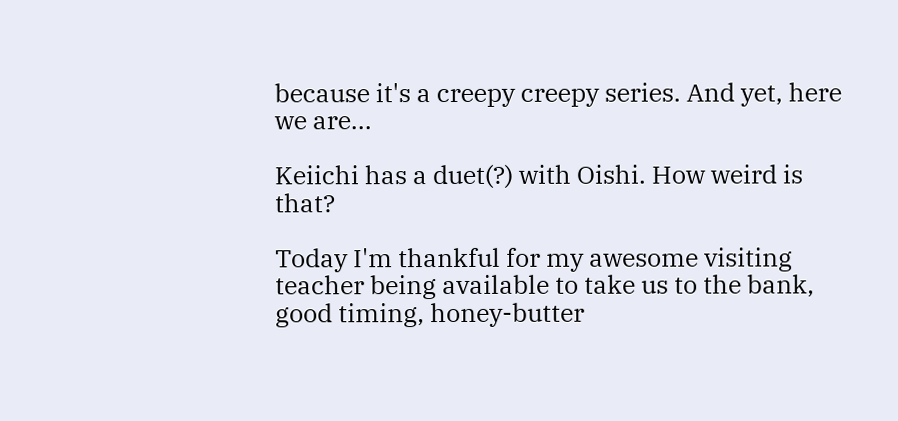because it's a creepy creepy series. And yet, here we are...

Keiichi has a duet(?) with Oishi. How weird is that?

Today I'm thankful for my awesome visiting teacher being available to take us to the bank, good timing, honey-butter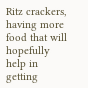Ritz crackers, having more food that will hopefully help in getting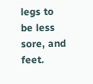legs to be less sore, and feet.